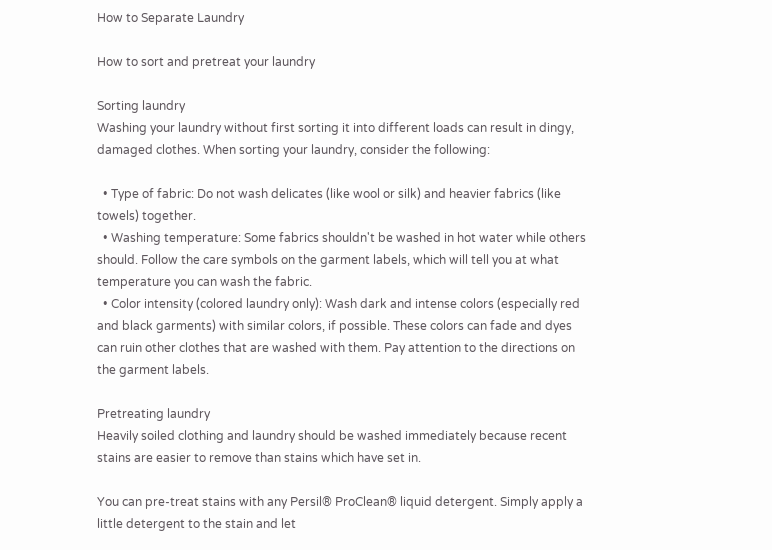How to Separate Laundry

How to sort and pretreat your laundry

Sorting laundry
Washing your laundry without first sorting it into different loads can result in dingy, damaged clothes. When sorting your laundry, consider the following:

  • Type of fabric: Do not wash delicates (like wool or silk) and heavier fabrics (like towels) together.
  • Washing temperature: Some fabrics shouldn't be washed in hot water while others should. Follow the care symbols on the garment labels, which will tell you at what temperature you can wash the fabric.
  • Color intensity (colored laundry only): Wash dark and intense colors (especially red and black garments) with similar colors, if possible. These colors can fade and dyes can ruin other clothes that are washed with them. Pay attention to the directions on the garment labels.

Pretreating laundry
Heavily soiled clothing and laundry should be washed immediately because recent stains are easier to remove than stains which have set in.

You can pre-treat stains with any Persil® ProClean® liquid detergent. Simply apply a little detergent to the stain and let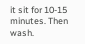it sit for 10-15 minutes. Then wash.